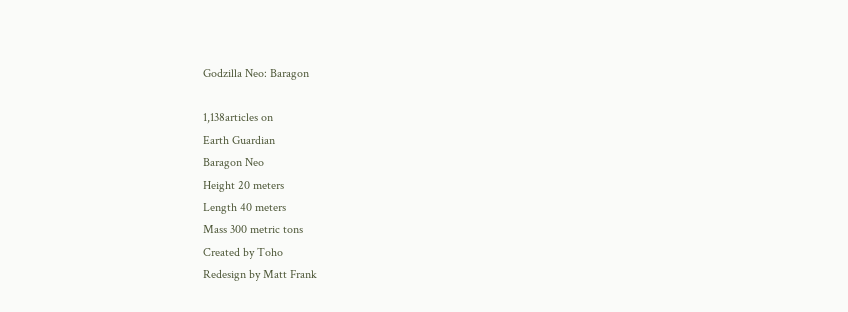Godzilla Neo: Baragon

1,138articles on
Earth Guardian
Baragon Neo
Height 20 meters
Length 40 meters
Mass 300 metric tons
Created by Toho
Redesign by Matt Frank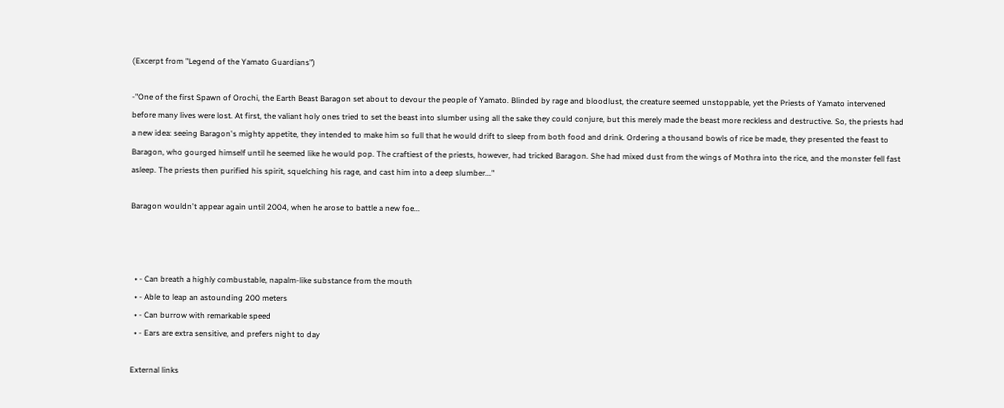(Excerpt from "Legend of the Yamato Guardians")

-"One of the first Spawn of Orochi, the Earth Beast Baragon set about to devour the people of Yamato. Blinded by rage and bloodlust, the creature seemed unstoppable, yet the Priests of Yamato intervened before many lives were lost. At first, the valiant holy ones tried to set the beast into slumber using all the sake they could conjure, but this merely made the beast more reckless and destructive. So, the priests had a new idea: seeing Baragon's mighty appetite, they intended to make him so full that he would drift to sleep from both food and drink. Ordering a thousand bowls of rice be made, they presented the feast to Baragon, who gourged himself until he seemed like he would pop. The craftiest of the priests, however, had tricked Baragon. She had mixed dust from the wings of Mothra into the rice, and the monster fell fast asleep. The priests then purified his spirit, squelching his rage, and cast him into a deep slumber..."

Baragon wouldn't appear again until 2004, when he arose to battle a new foe...



  • - Can breath a highly combustable, napalm-like substance from the mouth
  • - Able to leap an astounding 200 meters
  • - Can burrow with remarkable speed
  • - Ears are extra sensitive, and prefers night to day

External links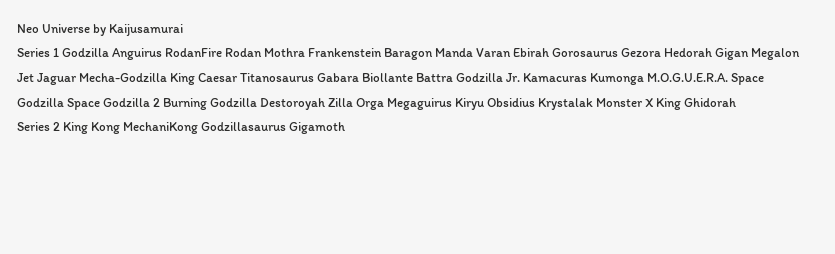Neo Universe by Kaijusamurai
Series 1 Godzilla Anguirus RodanFire Rodan Mothra Frankenstein Baragon Manda Varan Ebirah Gorosaurus Gezora Hedorah Gigan Megalon Jet Jaguar Mecha-Godzilla King Caesar Titanosaurus Gabara Biollante Battra Godzilla Jr. Kamacuras Kumonga M.O.G.U.E.R.A. Space Godzilla Space Godzilla 2 Burning Godzilla Destoroyah Zilla Orga Megaguirus Kiryu Obsidius Krystalak Monster X King Ghidorah
Series 2 King Kong MechaniKong Godzillasaurus Gigamoth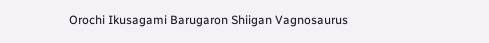Orochi Ikusagami Barugaron Shiigan Vagnosaurus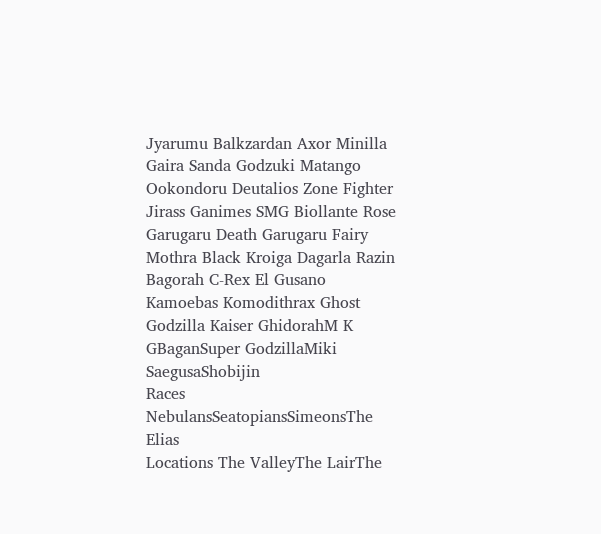Jyarumu Balkzardan Axor Minilla Gaira Sanda Godzuki Matango Ookondoru Deutalios Zone Fighter Jirass Ganimes SMG Biollante Rose Garugaru Death Garugaru Fairy Mothra Black Kroiga Dagarla Razin Bagorah C-Rex El Gusano Kamoebas Komodithrax Ghost Godzilla Kaiser GhidorahM K GBaganSuper GodzillaMiki SaegusaShobijin
Races NebulansSeatopiansSimeonsThe Elias
Locations The ValleyThe LairThe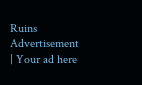Ruins
Advertisement | Your ad here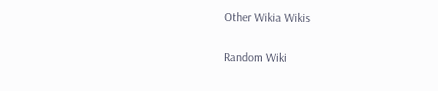Other Wikia Wikis

Random Wiki